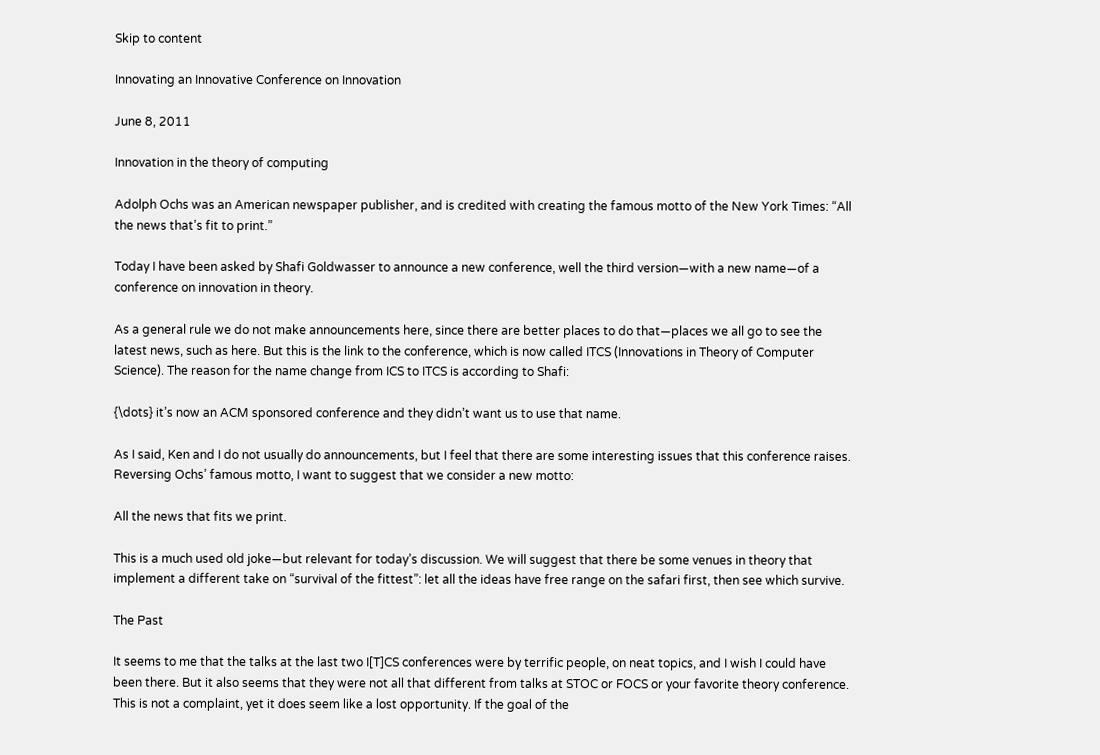Skip to content

Innovating an Innovative Conference on Innovation

June 8, 2011

Innovation in the theory of computing

Adolph Ochs was an American newspaper publisher, and is credited with creating the famous motto of the New York Times: “All the news that’s fit to print.”

Today I have been asked by Shafi Goldwasser to announce a new conference, well the third version—with a new name—of a conference on innovation in theory.

As a general rule we do not make announcements here, since there are better places to do that—places we all go to see the latest news, such as here. But this is the link to the conference, which is now called ITCS (Innovations in Theory of Computer Science). The reason for the name change from ICS to ITCS is according to Shafi:

{\dots} it’s now an ACM sponsored conference and they didn’t want us to use that name.

As I said, Ken and I do not usually do announcements, but I feel that there are some interesting issues that this conference raises. Reversing Ochs’ famous motto, I want to suggest that we consider a new motto:

All the news that fits we print.

This is a much used old joke—but relevant for today’s discussion. We will suggest that there be some venues in theory that implement a different take on “survival of the fittest”: let all the ideas have free range on the safari first, then see which survive.

The Past

It seems to me that the talks at the last two I[T]CS conferences were by terrific people, on neat topics, and I wish I could have been there. But it also seems that they were not all that different from talks at STOC or FOCS or your favorite theory conference. This is not a complaint, yet it does seem like a lost opportunity. If the goal of the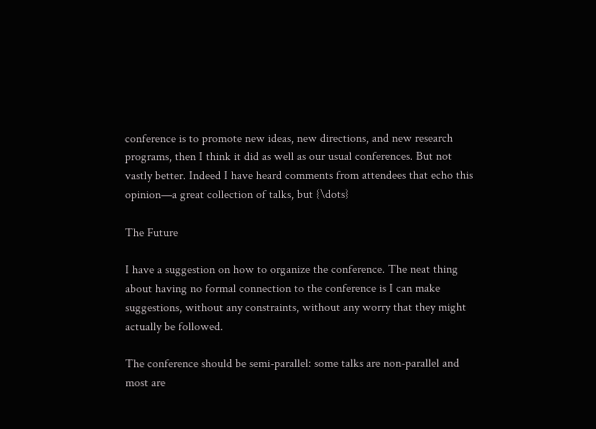conference is to promote new ideas, new directions, and new research programs, then I think it did as well as our usual conferences. But not vastly better. Indeed I have heard comments from attendees that echo this opinion—a great collection of talks, but {\dots}

The Future

I have a suggestion on how to organize the conference. The neat thing about having no formal connection to the conference is I can make suggestions, without any constraints, without any worry that they might actually be followed.

The conference should be semi-parallel: some talks are non-parallel and most are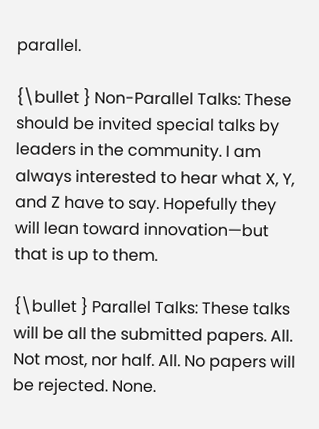parallel.

{\bullet } Non-Parallel Talks: These should be invited special talks by leaders in the community. I am always interested to hear what X, Y, and Z have to say. Hopefully they will lean toward innovation—but that is up to them.

{\bullet } Parallel Talks: These talks will be all the submitted papers. All. Not most, nor half. All. No papers will be rejected. None.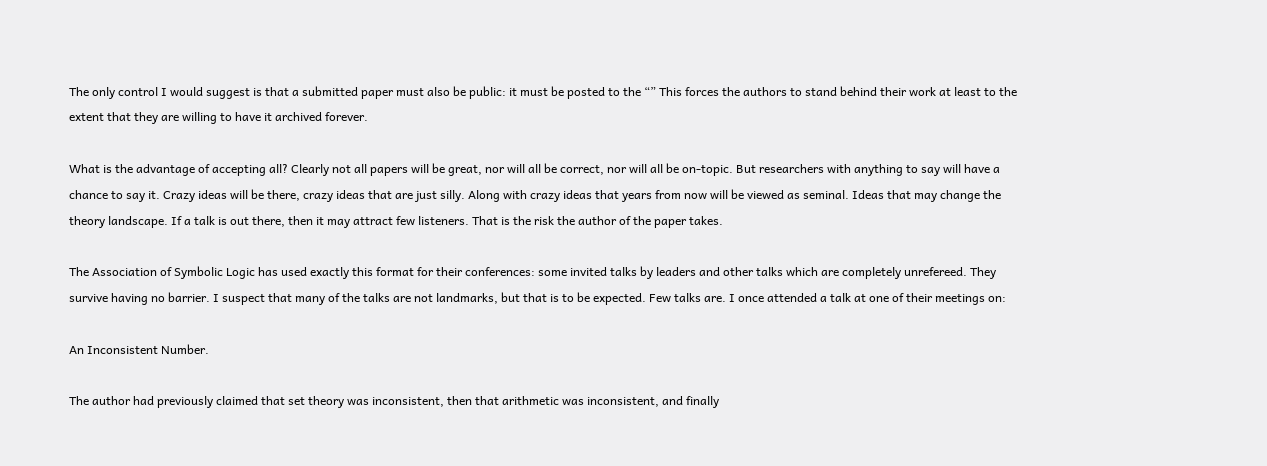The only control I would suggest is that a submitted paper must also be public: it must be posted to the “” This forces the authors to stand behind their work at least to the extent that they are willing to have it archived forever.

What is the advantage of accepting all? Clearly not all papers will be great, nor will all be correct, nor will all be on-topic. But researchers with anything to say will have a chance to say it. Crazy ideas will be there, crazy ideas that are just silly. Along with crazy ideas that years from now will be viewed as seminal. Ideas that may change the theory landscape. If a talk is out there, then it may attract few listeners. That is the risk the author of the paper takes.

The Association of Symbolic Logic has used exactly this format for their conferences: some invited talks by leaders and other talks which are completely unrefereed. They survive having no barrier. I suspect that many of the talks are not landmarks, but that is to be expected. Few talks are. I once attended a talk at one of their meetings on:

An Inconsistent Number.

The author had previously claimed that set theory was inconsistent, then that arithmetic was inconsistent, and finally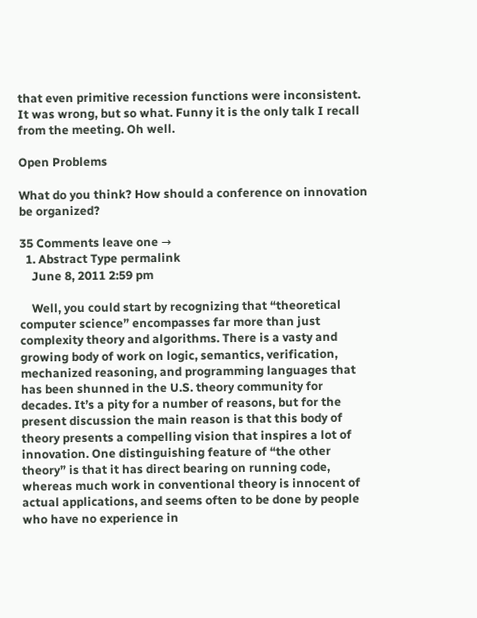that even primitive recession functions were inconsistent. It was wrong, but so what. Funny it is the only talk I recall from the meeting. Oh well.

Open Problems

What do you think? How should a conference on innovation be organized?

35 Comments leave one →
  1. Abstract Type permalink
    June 8, 2011 2:59 pm

    Well, you could start by recognizing that “theoretical computer science” encompasses far more than just complexity theory and algorithms. There is a vasty and growing body of work on logic, semantics, verification, mechanized reasoning, and programming languages that has been shunned in the U.S. theory community for decades. It’s a pity for a number of reasons, but for the present discussion the main reason is that this body of theory presents a compelling vision that inspires a lot of innovation. One distinguishing feature of “the other theory” is that it has direct bearing on running code, whereas much work in conventional theory is innocent of actual applications, and seems often to be done by people who have no experience in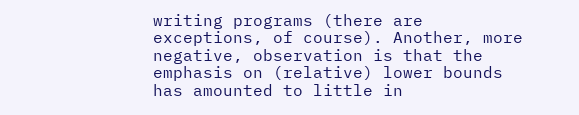writing programs (there are exceptions, of course). Another, more negative, observation is that the emphasis on (relative) lower bounds has amounted to little in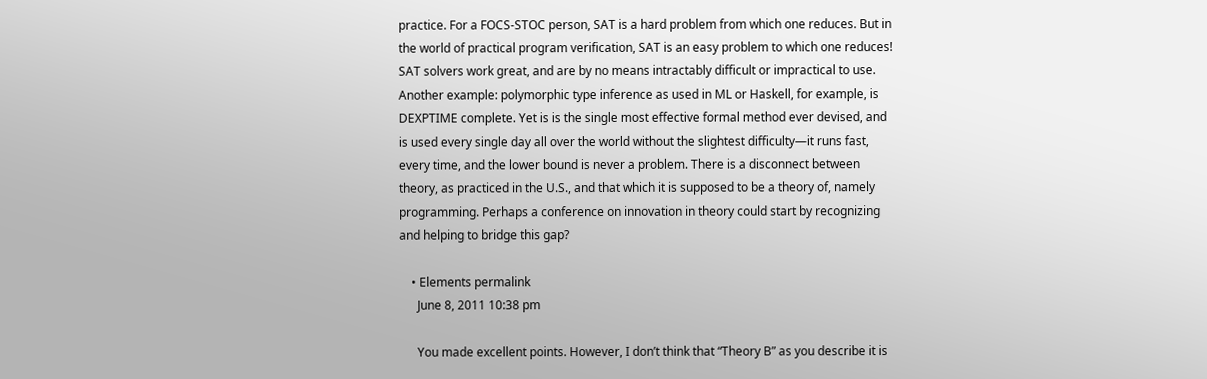practice. For a FOCS-STOC person, SAT is a hard problem from which one reduces. But in the world of practical program verification, SAT is an easy problem to which one reduces! SAT solvers work great, and are by no means intractably difficult or impractical to use. Another example: polymorphic type inference as used in ML or Haskell, for example, is DEXPTIME complete. Yet is is the single most effective formal method ever devised, and is used every single day all over the world without the slightest difficulty—it runs fast, every time, and the lower bound is never a problem. There is a disconnect between theory, as practiced in the U.S., and that which it is supposed to be a theory of, namely programming. Perhaps a conference on innovation in theory could start by recognizing and helping to bridge this gap?

    • Elements permalink
      June 8, 2011 10:38 pm

      You made excellent points. However, I don’t think that “Theory B” as you describe it is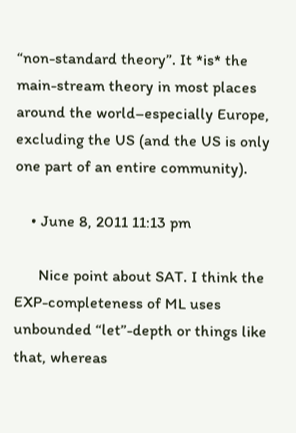“non-standard theory”. It *is* the main-stream theory in most places around the world–especially Europe, excluding the US (and the US is only one part of an entire community).

    • June 8, 2011 11:13 pm

      Nice point about SAT. I think the EXP-completeness of ML uses unbounded “let”-depth or things like that, whereas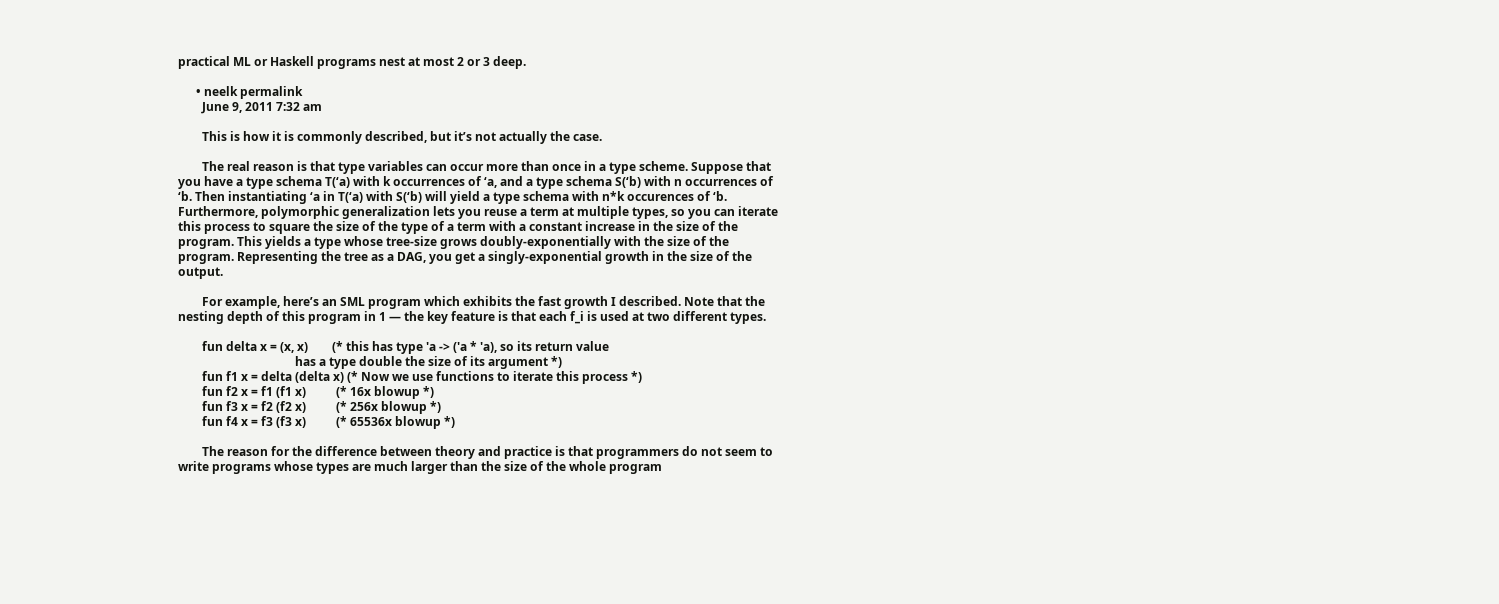practical ML or Haskell programs nest at most 2 or 3 deep.

      • neelk permalink
        June 9, 2011 7:32 am

        This is how it is commonly described, but it’s not actually the case.

        The real reason is that type variables can occur more than once in a type scheme. Suppose that you have a type schema T(‘a) with k occurrences of ‘a, and a type schema S(‘b) with n occurrences of ‘b. Then instantiating ‘a in T(‘a) with S(‘b) will yield a type schema with n*k occurences of ‘b. Furthermore, polymorphic generalization lets you reuse a term at multiple types, so you can iterate this process to square the size of the type of a term with a constant increase in the size of the program. This yields a type whose tree-size grows doubly-exponentially with the size of the program. Representing the tree as a DAG, you get a singly-exponential growth in the size of the output.

        For example, here’s an SML program which exhibits the fast growth I described. Note that the nesting depth of this program in 1 — the key feature is that each f_i is used at two different types.

        fun delta x = (x, x)        (* this has type 'a -> ('a * 'a), so its return value
                                       has a type double the size of its argument *)
        fun f1 x = delta (delta x) (* Now we use functions to iterate this process *)
        fun f2 x = f1 (f1 x)          (* 16x blowup *)
        fun f3 x = f2 (f2 x)          (* 256x blowup *)
        fun f4 x = f3 (f3 x)          (* 65536x blowup *)

        The reason for the difference between theory and practice is that programmers do not seem to write programs whose types are much larger than the size of the whole program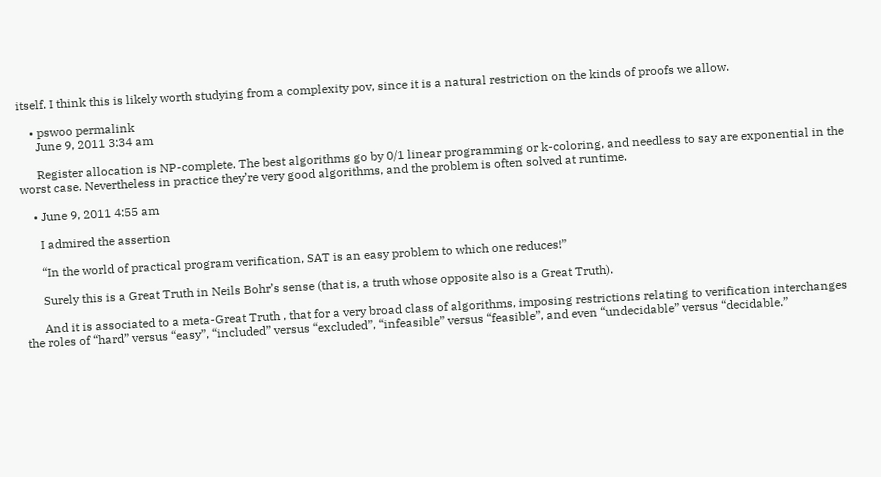itself. I think this is likely worth studying from a complexity pov, since it is a natural restriction on the kinds of proofs we allow.

    • pswoo permalink
      June 9, 2011 3:34 am

      Register allocation is NP-complete. The best algorithms go by 0/1 linear programming or k-coloring, and needless to say are exponential in the worst case. Nevertheless in practice they’re very good algorithms, and the problem is often solved at runtime.

    • June 9, 2011 4:55 am

      I admired the assertion

      “In the world of practical program verification, SAT is an easy problem to which one reduces!”

      Surely this is a Great Truth in Neils Bohr’s sense (that is, a truth whose opposite also is a Great Truth).

      And it is associated to a meta-Great Truth , that for a very broad class of algorithms, imposing restrictions relating to verification interchanges the roles of “hard” versus “easy”, “included” versus “excluded”, “infeasible” versus “feasible”, and even “undecidable” versus “decidable.”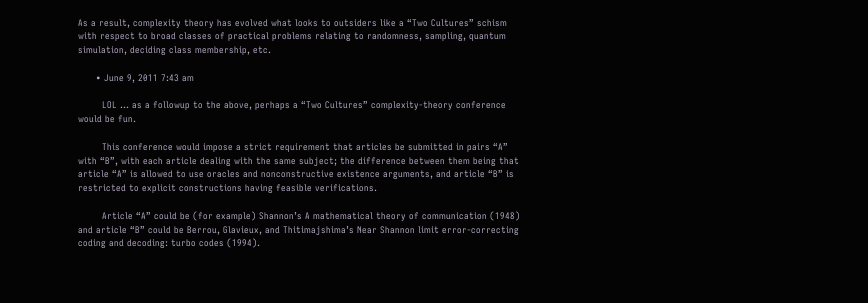As a result, complexity theory has evolved what looks to outsiders like a “Two Cultures” schism with respect to broad classes of practical problems relating to randomness, sampling, quantum simulation, deciding class membership, etc.

      • June 9, 2011 7:43 am

        LOL … as a followup to the above, perhaps a “Two Cultures” complexity-theory conference would be fun.

        This conference would impose a strict requirement that articles be submitted in pairs “A” with “B”, with each article dealing with the same subject; the difference between them being that article “A” is allowed to use oracles and nonconstructive existence arguments, and article “B” is restricted to explicit constructions having feasible verifications.

        Article “A” could be (for example) Shannon’s A mathematical theory of communication (1948) and article “B” could be Berrou, Glavieux, and Thitimajshima’s Near Shannon limit error-correcting coding and decoding: turbo codes (1994).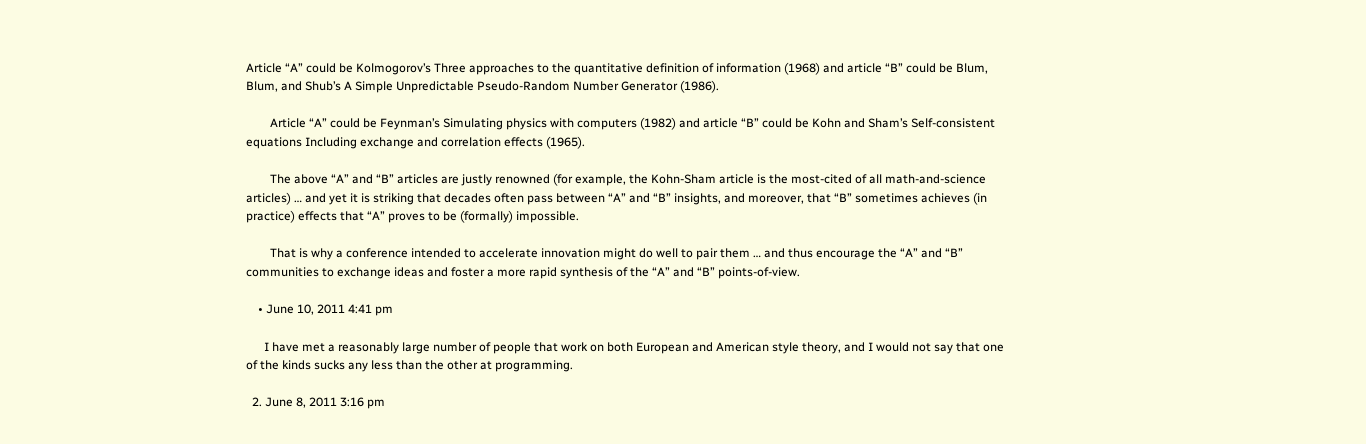Article “A” could be Kolmogorov’s Three approaches to the quantitative definition of information (1968) and article “B” could be Blum, Blum, and Shub’s A Simple Unpredictable Pseudo-Random Number Generator (1986).

        Article “A” could be Feynman’s Simulating physics with computers (1982) and article “B” could be Kohn and Sham’s Self-consistent equations Including exchange and correlation effects (1965).

        The above “A” and “B” articles are justly renowned (for example, the Kohn-Sham article is the most-cited of all math-and-science articles) … and yet it is striking that decades often pass between “A” and “B” insights, and moreover, that “B” sometimes achieves (in practice) effects that “A” proves to be (formally) impossible.

        That is why a conference intended to accelerate innovation might do well to pair them … and thus encourage the “A” and “B” communities to exchange ideas and foster a more rapid synthesis of the “A” and “B” points-of-view.

    • June 10, 2011 4:41 pm

      I have met a reasonably large number of people that work on both European and American style theory, and I would not say that one of the kinds sucks any less than the other at programming.

  2. June 8, 2011 3:16 pm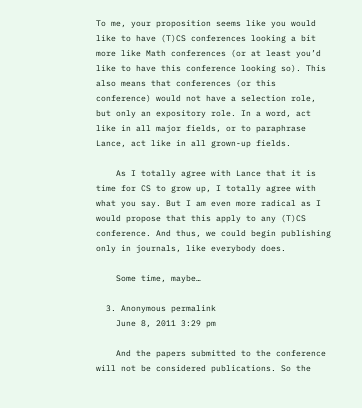To me, your proposition seems like you would like to have (T)CS conferences looking a bit more like Math conferences (or at least you’d like to have this conference looking so). This also means that conferences (or this conference) would not have a selection role, but only an expository role. In a word, act like in all major fields, or to paraphrase Lance, act like in all grown-up fields.

    As I totally agree with Lance that it is time for CS to grow up, I totally agree with what you say. But I am even more radical as I would propose that this apply to any (T)CS conference. And thus, we could begin publishing only in journals, like everybody does.

    Some time, maybe…

  3. Anonymous permalink
    June 8, 2011 3:29 pm

    And the papers submitted to the conference will not be considered publications. So the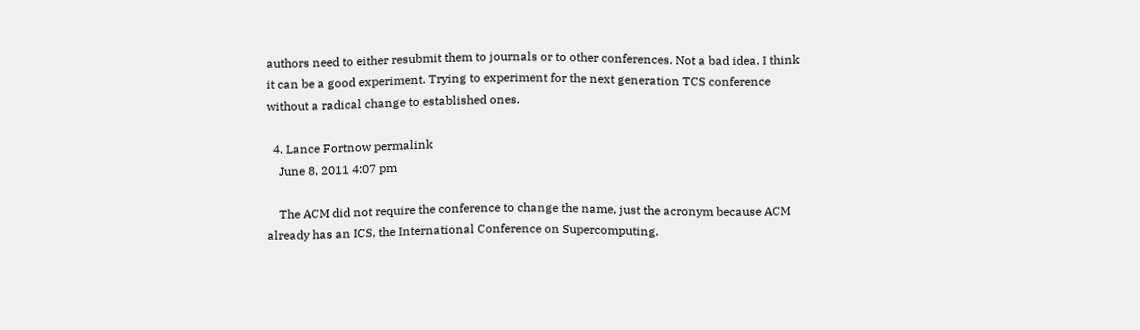authors need to either resubmit them to journals or to other conferences. Not a bad idea. I think it can be a good experiment. Trying to experiment for the next generation TCS conference without a radical change to established ones.

  4. Lance Fortnow permalink
    June 8, 2011 4:07 pm

    The ACM did not require the conference to change the name, just the acronym because ACM already has an ICS, the International Conference on Supercomputing.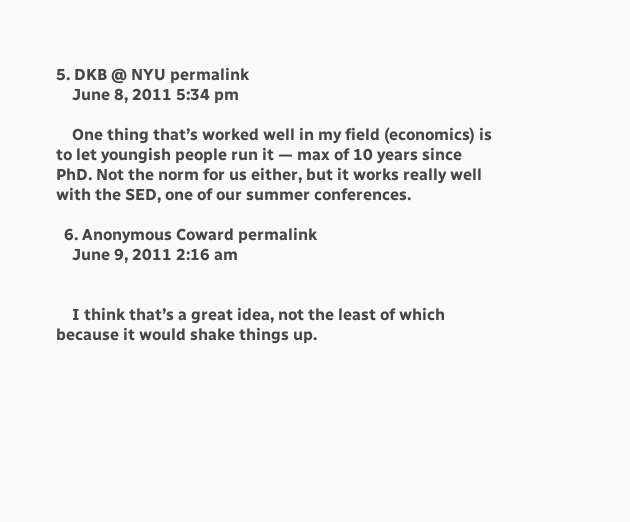5. DKB @ NYU permalink
    June 8, 2011 5:34 pm

    One thing that’s worked well in my field (economics) is to let youngish people run it — max of 10 years since PhD. Not the norm for us either, but it works really well with the SED, one of our summer conferences.

  6. Anonymous Coward permalink
    June 9, 2011 2:16 am


    I think that’s a great idea, not the least of which because it would shake things up.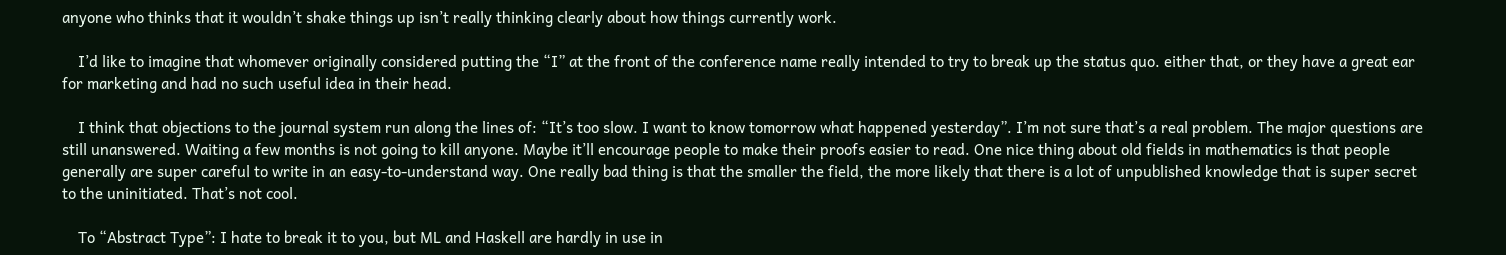anyone who thinks that it wouldn’t shake things up isn’t really thinking clearly about how things currently work.

    I’d like to imagine that whomever originally considered putting the “I” at the front of the conference name really intended to try to break up the status quo. either that, or they have a great ear for marketing and had no such useful idea in their head.

    I think that objections to the journal system run along the lines of: “It’s too slow. I want to know tomorrow what happened yesterday”. I’m not sure that’s a real problem. The major questions are still unanswered. Waiting a few months is not going to kill anyone. Maybe it’ll encourage people to make their proofs easier to read. One nice thing about old fields in mathematics is that people generally are super careful to write in an easy-to-understand way. One really bad thing is that the smaller the field, the more likely that there is a lot of unpublished knowledge that is super secret to the uninitiated. That’s not cool.

    To “Abstract Type”: I hate to break it to you, but ML and Haskell are hardly in use in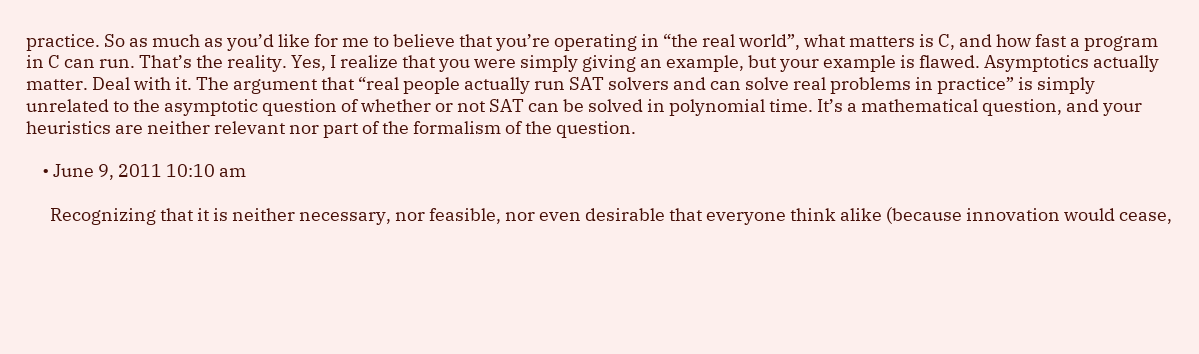practice. So as much as you’d like for me to believe that you’re operating in “the real world”, what matters is C, and how fast a program in C can run. That’s the reality. Yes, I realize that you were simply giving an example, but your example is flawed. Asymptotics actually matter. Deal with it. The argument that “real people actually run SAT solvers and can solve real problems in practice” is simply unrelated to the asymptotic question of whether or not SAT can be solved in polynomial time. It’s a mathematical question, and your heuristics are neither relevant nor part of the formalism of the question.

    • June 9, 2011 10:10 am

      Recognizing that it is neither necessary, nor feasible, nor even desirable that everyone think alike (because innovation would cease,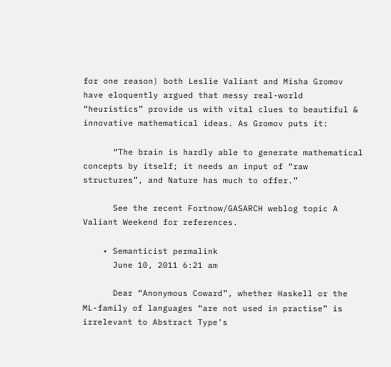for one reason) both Leslie Valiant and Misha Gromov have eloquently argued that messy real-world “heuristics” provide us with vital clues to beautiful & innovative mathematical ideas. As Gromov puts it:

      “The brain is hardly able to generate mathematical concepts by itself; it needs an input of “raw structures”, and Nature has much to offer.”

      See the recent Fortnow/GASARCH weblog topic A Valiant Weekend for references.

    • Semanticist permalink
      June 10, 2011 6:21 am

      Dear “Anonymous Coward”, whether Haskell or the ML-family of languages “are not used in practise” is irrelevant to Abstract Type’s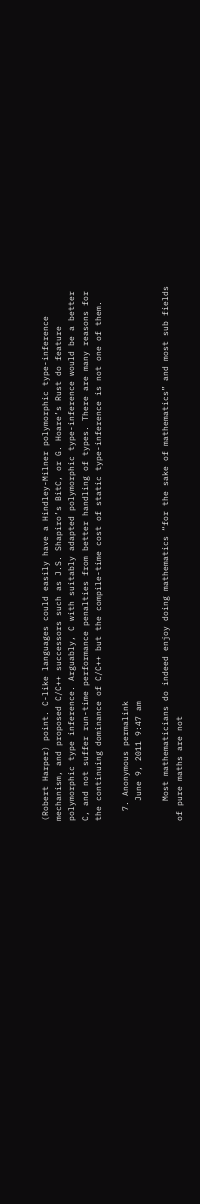(Robert Harper) point. C-like languages could easily have a Hindley-Milner polymorphic type-inference mechanism, and proposed C/C++ successors such as J.S. Shapiro’s BitC, or G. Hoare’s Rust do feature polymorphic type inference. Arguably, C with suitably adapted polymorphic type-inference would be a better C, and not suffer run-time performance penalties from better handling of types. There are many reasons for the continuing dominance of C/C++ but the compile-time cost of static type-inference is not one of them.

  7. Anonymous permalink
    June 9, 2011 9:47 am

    Most mathematicians do indeed enjoy doing mathematics “for the sake of mathematics” and most sub fields of pure maths are not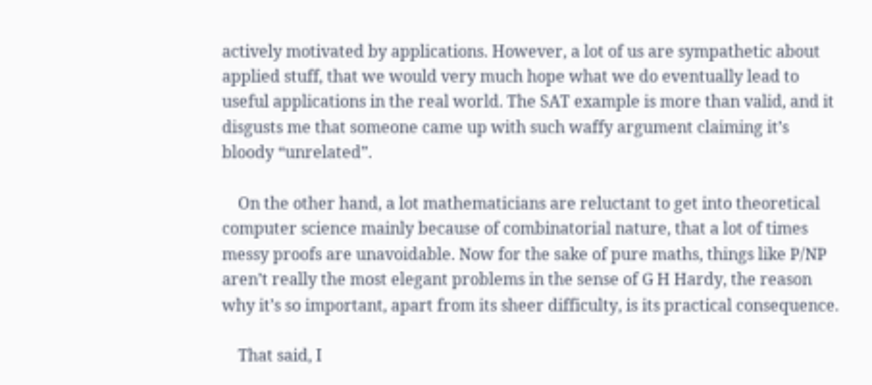actively motivated by applications. However, a lot of us are sympathetic about applied stuff, that we would very much hope what we do eventually lead to useful applications in the real world. The SAT example is more than valid, and it disgusts me that someone came up with such waffy argument claiming it’s bloody “unrelated”.

    On the other hand, a lot mathematicians are reluctant to get into theoretical computer science mainly because of combinatorial nature, that a lot of times messy proofs are unavoidable. Now for the sake of pure maths, things like P/NP aren’t really the most elegant problems in the sense of G H Hardy, the reason why it’s so important, apart from its sheer difficulty, is its practical consequence.

    That said, I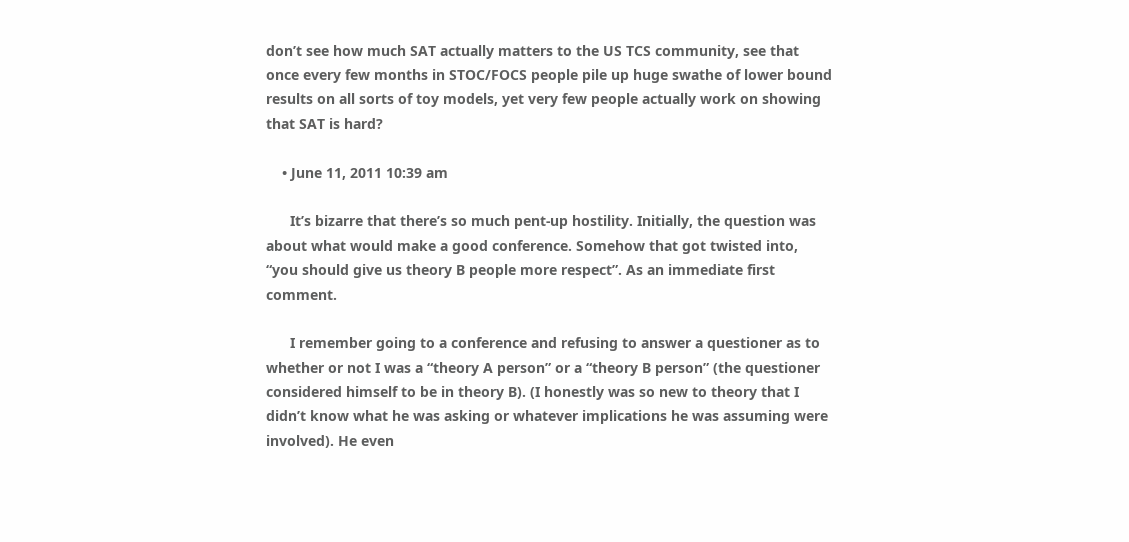don’t see how much SAT actually matters to the US TCS community, see that once every few months in STOC/FOCS people pile up huge swathe of lower bound results on all sorts of toy models, yet very few people actually work on showing that SAT is hard?

    • June 11, 2011 10:39 am

      It’s bizarre that there’s so much pent-up hostility. Initially, the question was about what would make a good conference. Somehow that got twisted into, “you should give us theory B people more respect”. As an immediate first comment.

      I remember going to a conference and refusing to answer a questioner as to whether or not I was a “theory A person” or a “theory B person” (the questioner considered himself to be in theory B). (I honestly was so new to theory that I didn’t know what he was asking or whatever implications he was assuming were involved). He even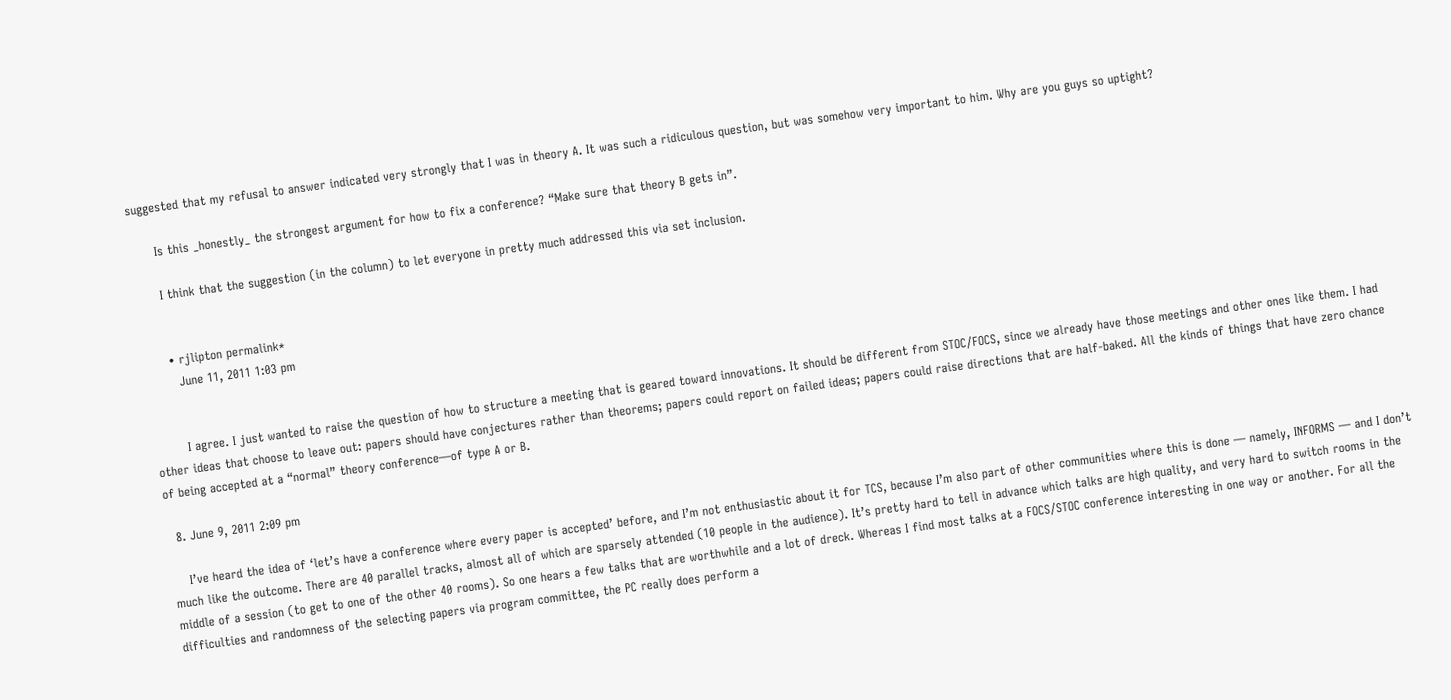suggested that my refusal to answer indicated very strongly that I was in theory A. It was such a ridiculous question, but was somehow very important to him. Why are you guys so uptight?

      Is this _honestly_ the strongest argument for how to fix a conference? “Make sure that theory B gets in”.

      I think that the suggestion (in the column) to let everyone in pretty much addressed this via set inclusion.


      • rjlipton permalink*
        June 11, 2011 1:03 pm


        I agree. I just wanted to raise the question of how to structure a meeting that is geared toward innovations. It should be different from STOC/FOCS, since we already have those meetings and other ones like them. I had other ideas that choose to leave out: papers should have conjectures rather than theorems; papers could report on failed ideas; papers could raise directions that are half-baked. All the kinds of things that have zero chance of being accepted at a “normal” theory conference—of type A or B.

  8. June 9, 2011 2:09 pm

    I’ve heard the idea of ‘let’s have a conference where every paper is accepted’ before, and I’m not enthusiastic about it for TCS, because I’m also part of other communities where this is done — namely, INFORMS — and I don’t much like the outcome. There are 40 parallel tracks, almost all of which are sparsely attended (10 people in the audience). It’s pretty hard to tell in advance which talks are high quality, and very hard to switch rooms in the middle of a session (to get to one of the other 40 rooms). So one hears a few talks that are worthwhile and a lot of dreck. Whereas I find most talks at a FOCS/STOC conference interesting in one way or another. For all the difficulties and randomness of the selecting papers via program committee, the PC really does perform a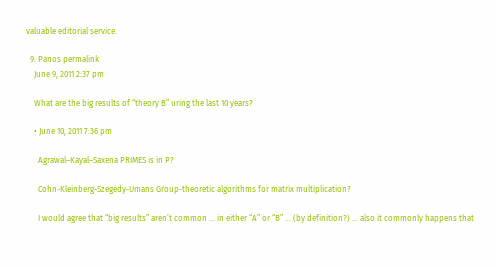valuable editorial service.

  9. Panos permalink
    June 9, 2011 2:37 pm

    What are the big results of “theory B” uring the last 10 years?

    • June 10, 2011 7:36 pm

      Agrawal–Kayal–Saxena PRIMES is in P?

      Cohn-Kleinberg-Szegedy-Umans Group-theoretic algorithms for matrix multiplication?

      I would agree that “big results” aren’t common … in either “A” or “B” … (by definition?) … also it commonly happens that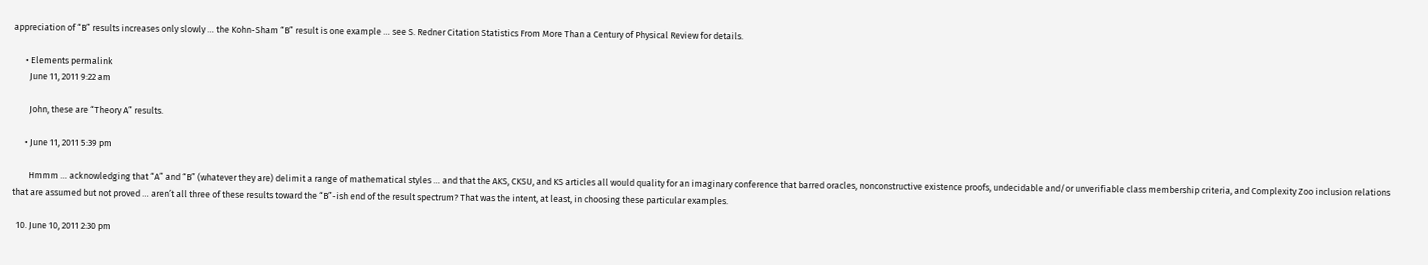appreciation of “B” results increases only slowly … the Kohn-Sham “B” result is one example … see S. Redner Citation Statistics From More Than a Century of Physical Review for details.

      • Elements permalink
        June 11, 2011 9:22 am

        John, these are “Theory A” results.

      • June 11, 2011 5:39 pm

        Hmmm … acknowledging that “A” and “B” (whatever they are) delimit a range of mathematical styles … and that the AKS, CKSU, and KS articles all would quality for an imaginary conference that barred oracles, nonconstructive existence proofs, undecidable and/or unverifiable class membership criteria, and Complexity Zoo inclusion relations that are assumed but not proved … aren’t all three of these results toward the “B”-ish end of the result spectrum? That was the intent, at least, in choosing these particular examples.

  10. June 10, 2011 2:30 pm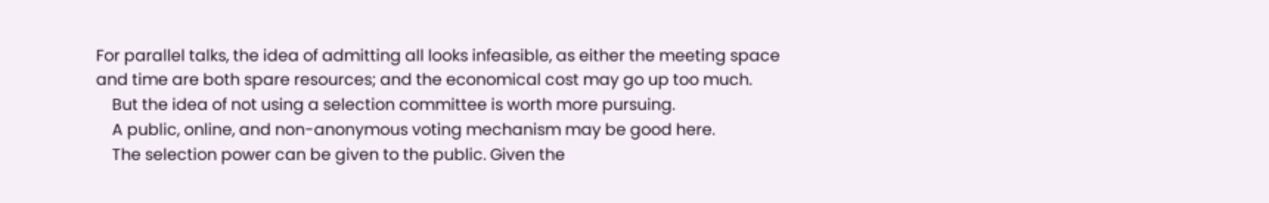For parallel talks, the idea of admitting all looks infeasible, as either the meeting space and time are both spare resources; and the economical cost may go up too much.
    But the idea of not using a selection committee is worth more pursuing.
    A public, online, and non-anonymous voting mechanism may be good here.
    The selection power can be given to the public. Given the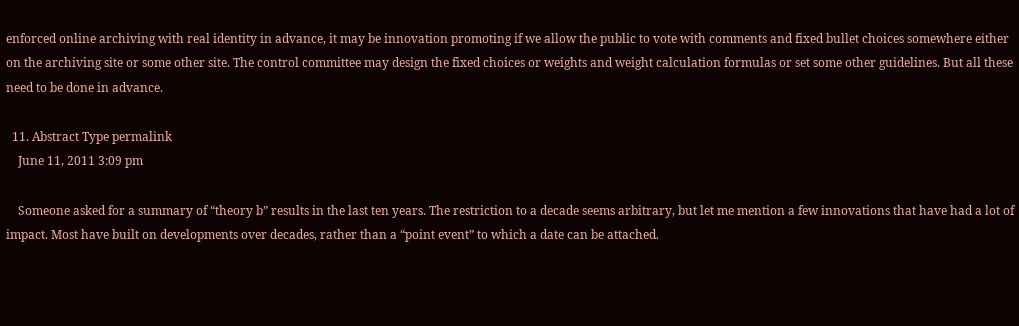enforced online archiving with real identity in advance, it may be innovation promoting if we allow the public to vote with comments and fixed bullet choices somewhere either on the archiving site or some other site. The control committee may design the fixed choices or weights and weight calculation formulas or set some other guidelines. But all these need to be done in advance.

  11. Abstract Type permalink
    June 11, 2011 3:09 pm

    Someone asked for a summary of “theory b” results in the last ten years. The restriction to a decade seems arbitrary, but let me mention a few innovations that have had a lot of impact. Most have built on developments over decades, rather than a “point event” to which a date can be attached.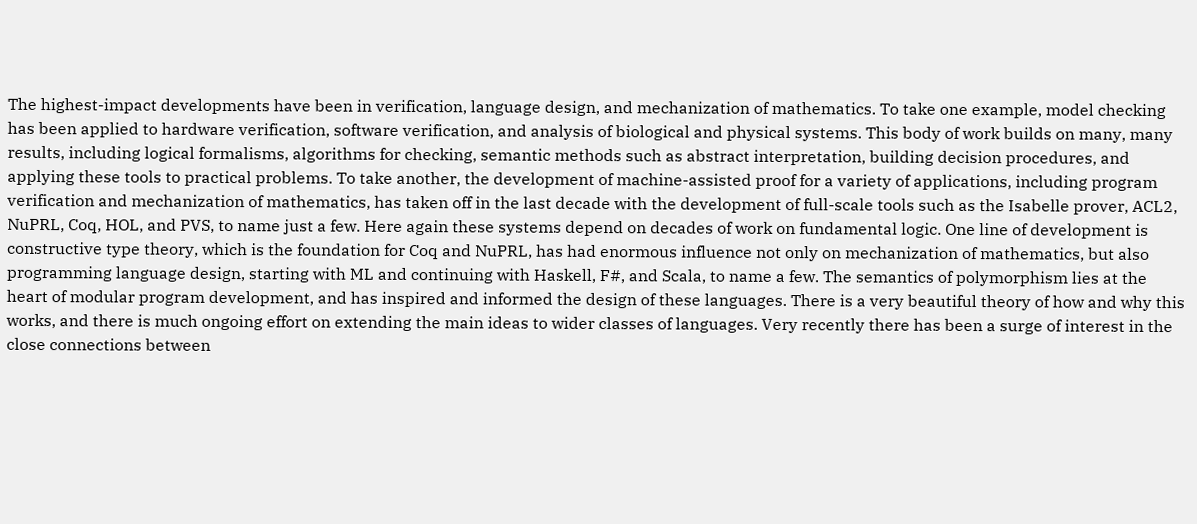The highest-impact developments have been in verification, language design, and mechanization of mathematics. To take one example, model checking has been applied to hardware verification, software verification, and analysis of biological and physical systems. This body of work builds on many, many results, including logical formalisms, algorithms for checking, semantic methods such as abstract interpretation, building decision procedures, and applying these tools to practical problems. To take another, the development of machine-assisted proof for a variety of applications, including program verification and mechanization of mathematics, has taken off in the last decade with the development of full-scale tools such as the Isabelle prover, ACL2, NuPRL, Coq, HOL, and PVS, to name just a few. Here again these systems depend on decades of work on fundamental logic. One line of development is constructive type theory, which is the foundation for Coq and NuPRL, has had enormous influence not only on mechanization of mathematics, but also programming language design, starting with ML and continuing with Haskell, F#, and Scala, to name a few. The semantics of polymorphism lies at the heart of modular program development, and has inspired and informed the design of these languages. There is a very beautiful theory of how and why this works, and there is much ongoing effort on extending the main ideas to wider classes of languages. Very recently there has been a surge of interest in the close connections between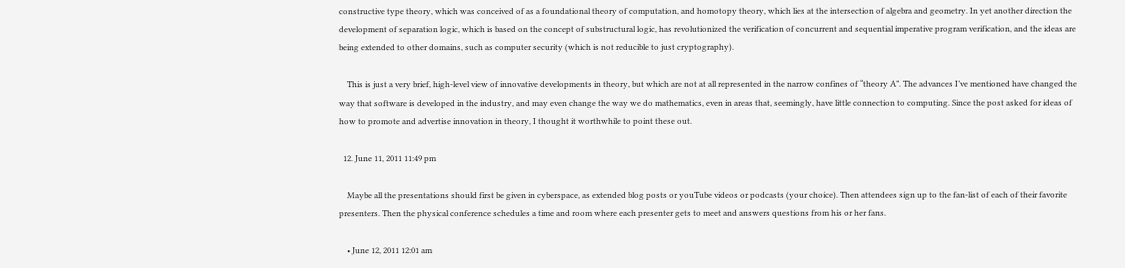constructive type theory, which was conceived of as a foundational theory of computation, and homotopy theory, which lies at the intersection of algebra and geometry. In yet another direction the development of separation logic, which is based on the concept of substructural logic, has revolutionized the verification of concurrent and sequential imperative program verification, and the ideas are being extended to other domains, such as computer security (which is not reducible to just cryptography).

    This is just a very brief, high-level view of innovative developments in theory, but which are not at all represented in the narrow confines of “theory A”. The advances I’ve mentioned have changed the way that software is developed in the industry, and may even change the way we do mathematics, even in areas that, seemingly, have little connection to computing. Since the post asked for ideas of how to promote and advertise innovation in theory, I thought it worthwhile to point these out.

  12. June 11, 2011 11:49 pm

    Maybe all the presentations should first be given in cyberspace, as extended blog posts or youTube videos or podcasts (your choice). Then attendees sign up to the fan-list of each of their favorite presenters. Then the physical conference schedules a time and room where each presenter gets to meet and answers questions from his or her fans.

    • June 12, 2011 12:01 am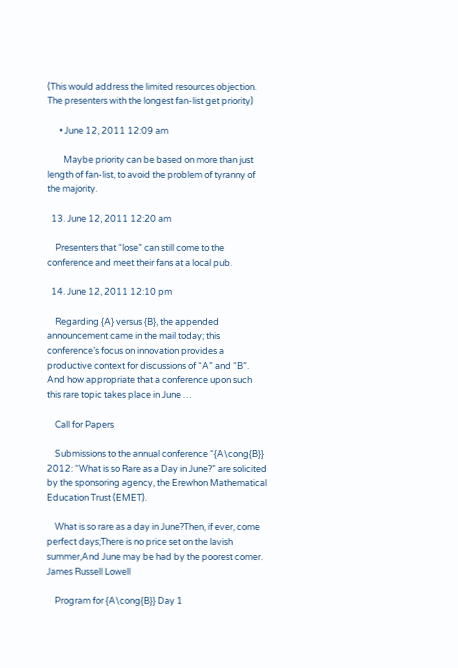(This would address the limited resources objection. The presenters with the longest fan-list get priority)

      • June 12, 2011 12:09 am

        Maybe priority can be based on more than just length of fan-list, to avoid the problem of tyranny of the majority.

  13. June 12, 2011 12:20 am

    Presenters that “lose” can still come to the conference and meet their fans at a local pub.

  14. June 12, 2011 12:10 pm

    Regarding {A} versus {B}, the appended announcement came in the mail today; this conference’s focus on innovation provides a productive context for discussions of “A” and “B”. And how appropriate that a conference upon such this rare topic takes place in June …

    Call for Papers

    Submissions to the annual conference “{A\cong{B}}  2012: “What is so Rare as a Day in June?” are solicited by the sponsoring agency, the Erewhon Mathematical Education Trust (EMET).

    What is so rare as a day in June?Then, if ever, come perfect days;There is no price set on the lavish summer,And June may be had by the poorest comer.            James Russell Lowell

    Program for {A\cong{B}} Day 1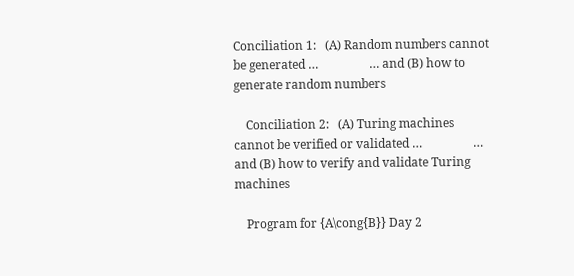Conciliation 1:   (A) Random numbers cannot be generated …                 … and (B) how to generate random numbers

    Conciliation 2:   (A) Turing machines cannot be verified or validated …                 … and (B) how to verify and validate Turing machines

    Program for {A\cong{B}} Day 2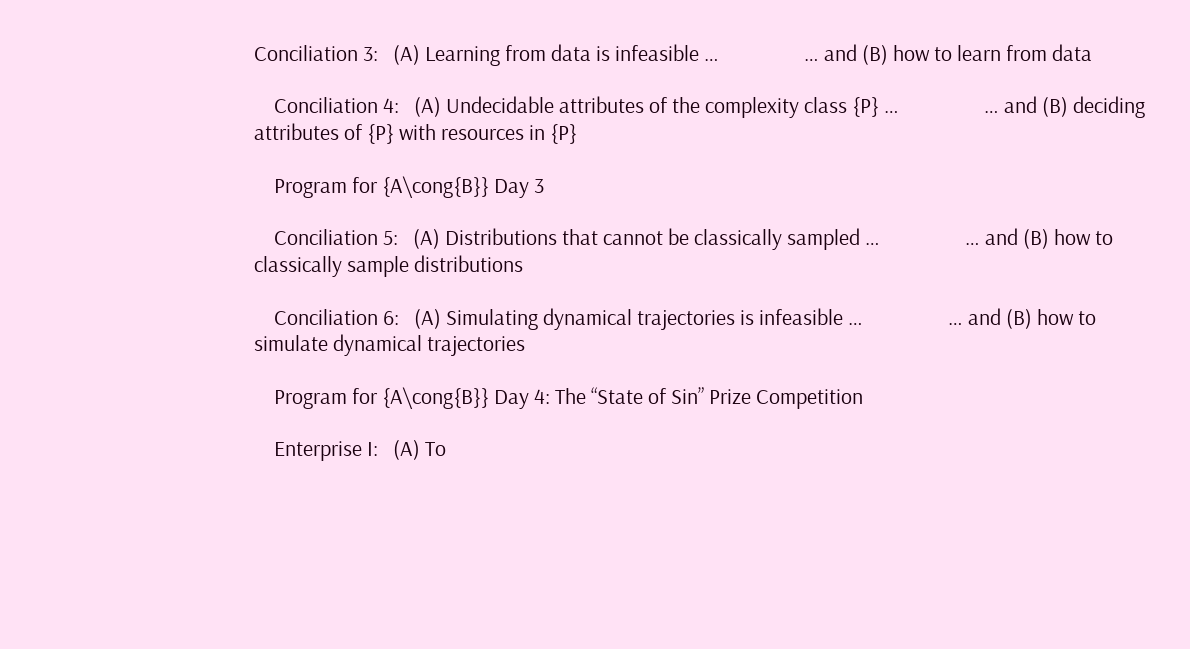Conciliation 3:   (A) Learning from data is infeasible …                 … and (B) how to learn from data

    Conciliation 4:   (A) Undecidable attributes of the complexity class {P} …                 … and (B) deciding attributes of {P} with resources in {P}

    Program for {A\cong{B}} Day 3

    Conciliation 5:   (A) Distributions that cannot be classically sampled …                 … and (B) how to classically sample distributions

    Conciliation 6:   (A) Simulating dynamical trajectories is infeasible …                 … and (B) how to simulate dynamical trajectories

    Program for {A\cong{B}} Day 4: The “State of Sin” Prize Competition

    Enterprise I:   (A) To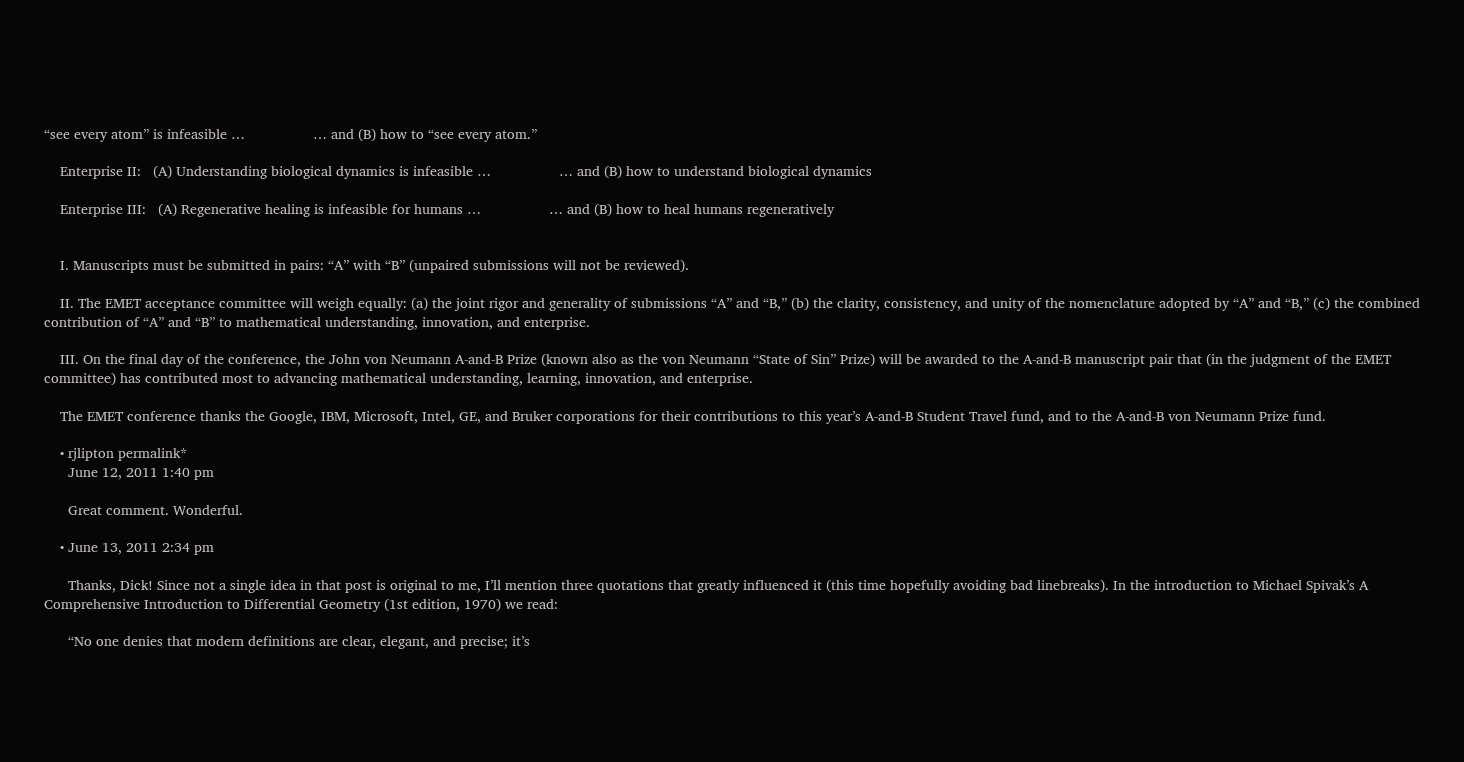“see every atom” is infeasible …                 … and (B) how to “see every atom.”

    Enterprise II:   (A) Understanding biological dynamics is infeasible …                 … and (B) how to understand biological dynamics

    Enterprise III:   (A) Regenerative healing is infeasible for humans …                 … and (B) how to heal humans regeneratively


    I. Manuscripts must be submitted in pairs: “A” with “B” (unpaired submissions will not be reviewed).

    II. The EMET acceptance committee will weigh equally: (a) the joint rigor and generality of submissions “A” and “B,” (b) the clarity, consistency, and unity of the nomenclature adopted by “A” and “B,” (c) the combined contribution of “A” and “B” to mathematical understanding, innovation, and enterprise.

    III. On the final day of the conference, the John von Neumann A-and-B Prize (known also as the von Neumann “State of Sin” Prize) will be awarded to the A-and-B manuscript pair that (in the judgment of the EMET committee) has contributed most to advancing mathematical understanding, learning, innovation, and enterprise.

    The EMET conference thanks the Google, IBM, Microsoft, Intel, GE, and Bruker corporations for their contributions to this year’s A-and-B Student Travel fund, and to the A-and-B von Neumann Prize fund.

    • rjlipton permalink*
      June 12, 2011 1:40 pm

      Great comment. Wonderful.

    • June 13, 2011 2:34 pm

      Thanks, Dick! Since not a single idea in that post is original to me, I’ll mention three quotations that greatly influenced it (this time hopefully avoiding bad linebreaks). In the introduction to Michael Spivak’s A Comprehensive Introduction to Differential Geometry (1st edition, 1970) we read:

      “No one denies that modern definitions are clear, elegant, and precise; it’s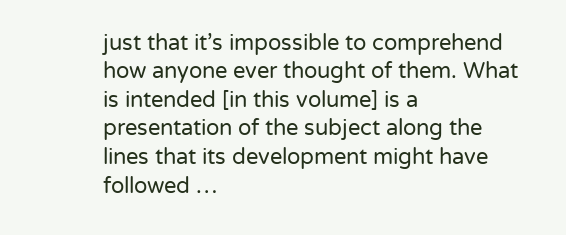just that it’s impossible to comprehend how anyone ever thought of them. What is intended [in this volume] is a presentation of the subject along the lines that its development might have followed …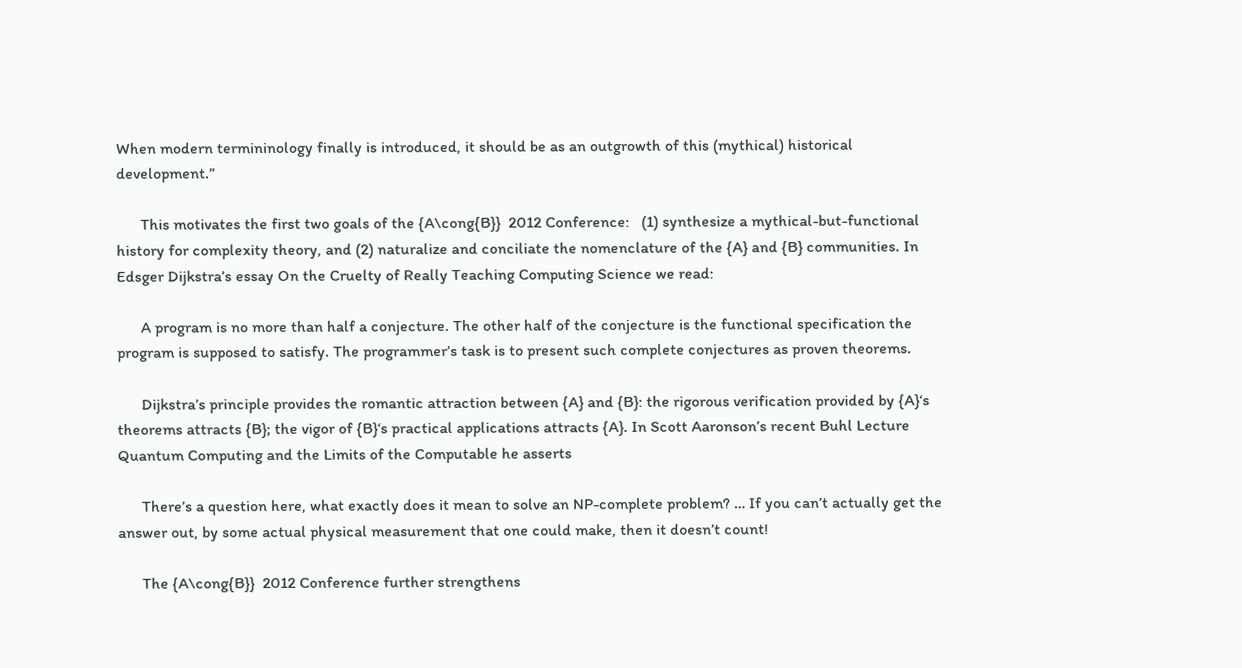When modern termininology finally is introduced, it should be as an outgrowth of this (mythical) historical development.”

      This motivates the first two goals of the {A\cong{B}}  2012 Conference:   (1) synthesize a mythical-but-functional history for complexity theory, and (2) naturalize and conciliate the nomenclature of the {A} and {B} communities. In Edsger Dijkstra’s essay On the Cruelty of Really Teaching Computing Science we read:

      A program is no more than half a conjecture. The other half of the conjecture is the functional specification the program is supposed to satisfy. The programmer’s task is to present such complete conjectures as proven theorems.

      Dijkstra’s principle provides the romantic attraction between {A} and {B}: the rigorous verification provided by {A}‘s theorems attracts {B}; the vigor of {B}‘s practical applications attracts {A}. In Scott Aaronson’s recent Buhl Lecture Quantum Computing and the Limits of the Computable he asserts

      There’s a question here, what exactly does it mean to solve an NP-complete problem? … If you can’t actually get the answer out, by some actual physical measurement that one could make, then it doesn’t count!

      The {A\cong{B}}  2012 Conference further strengthens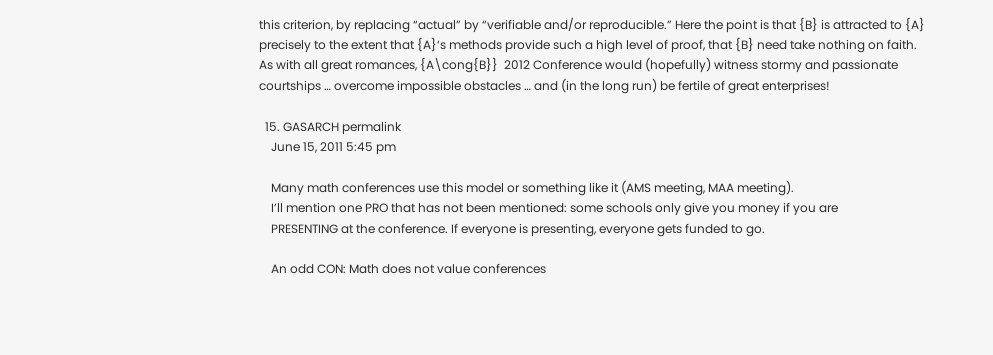this criterion, by replacing “actual” by “verifiable and/or reproducible.” Here the point is that {B} is attracted to {A} precisely to the extent that {A}‘s methods provide such a high level of proof, that {B} need take nothing on faith. As with all great romances, {A\cong{B}}  2012 Conference would (hopefully) witness stormy and passionate courtships … overcome impossible obstacles … and (in the long run) be fertile of great enterprises!

  15. GASARCH permalink
    June 15, 2011 5:45 pm

    Many math conferences use this model or something like it (AMS meeting, MAA meeting).
    I’ll mention one PRO that has not been mentioned: some schools only give you money if you are
    PRESENTING at the conference. If everyone is presenting, everyone gets funded to go.

    An odd CON: Math does not value conferences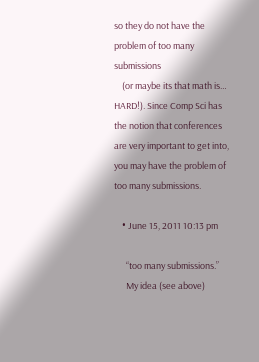so they do not have the problem of too many submissions
    (or maybe its that math is… HARD!). Since Comp Sci has the notion that conferences are very important to get into, you may have the problem of too many submissions.

    • June 15, 2011 10:13 pm

      “too many submissions.”
      My idea (see above)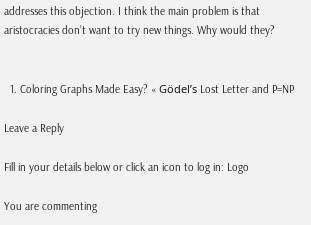addresses this objection. I think the main problem is that aristocracies don’t want to try new things. Why would they?


  1. Coloring Graphs Made Easy? « Gödel’s Lost Letter and P=NP

Leave a Reply

Fill in your details below or click an icon to log in: Logo

You are commenting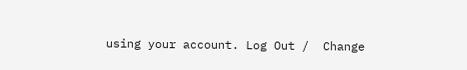using your account. Log Out /  Change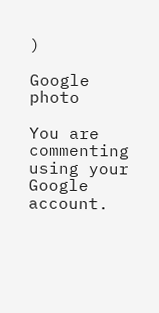)

Google photo

You are commenting using your Google account.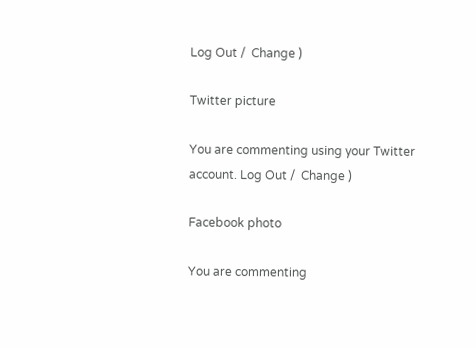Log Out /  Change )

Twitter picture

You are commenting using your Twitter account. Log Out /  Change )

Facebook photo

You are commenting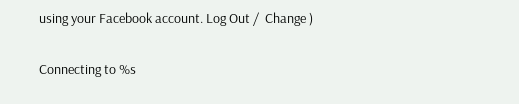using your Facebook account. Log Out /  Change )

Connecting to %s